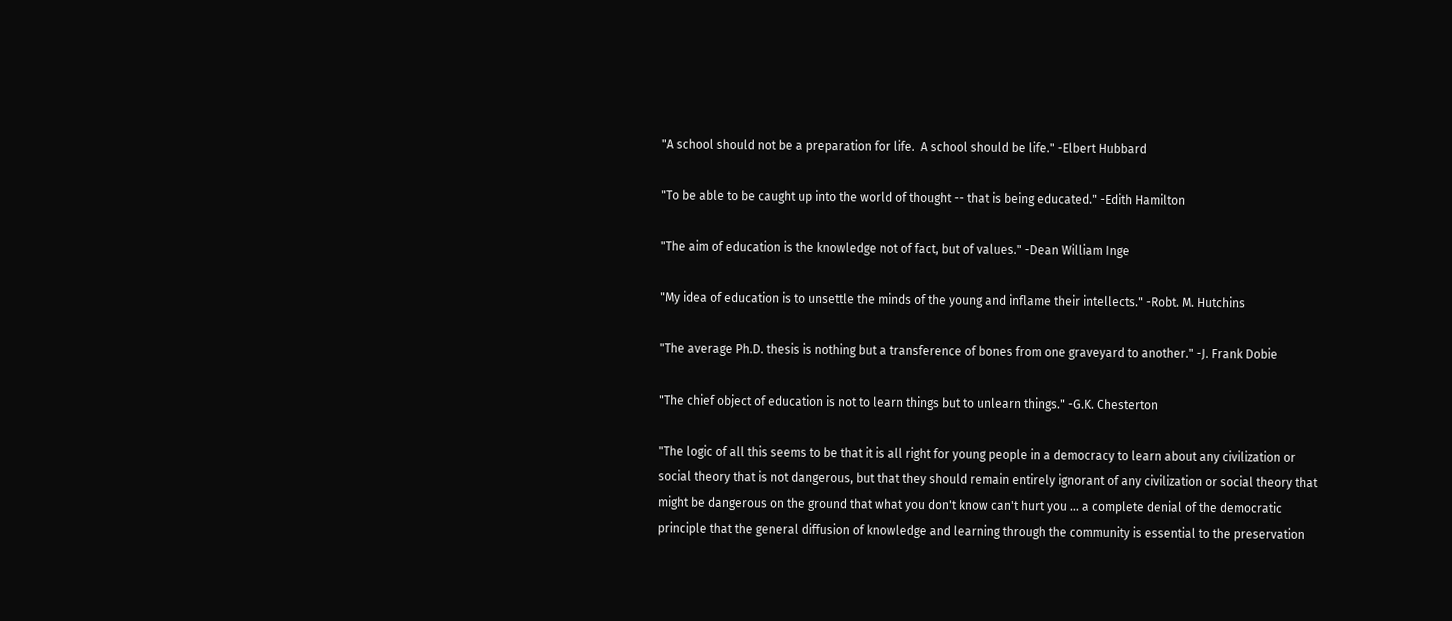"A school should not be a preparation for life.  A school should be life." -Elbert Hubbard

"To be able to be caught up into the world of thought -- that is being educated." -Edith Hamilton

"The aim of education is the knowledge not of fact, but of values." -Dean William Inge

"My idea of education is to unsettle the minds of the young and inflame their intellects." -Robt. M. Hutchins

"The average Ph.D. thesis is nothing but a transference of bones from one graveyard to another." -J. Frank Dobie

"The chief object of education is not to learn things but to unlearn things." -G.K. Chesterton

"The logic of all this seems to be that it is all right for young people in a democracy to learn about any civilization or social theory that is not dangerous, but that they should remain entirely ignorant of any civilization or social theory that might be dangerous on the ground that what you don't know can't hurt you ... a complete denial of the democratic principle that the general diffusion of knowledge and learning through the community is essential to the preservation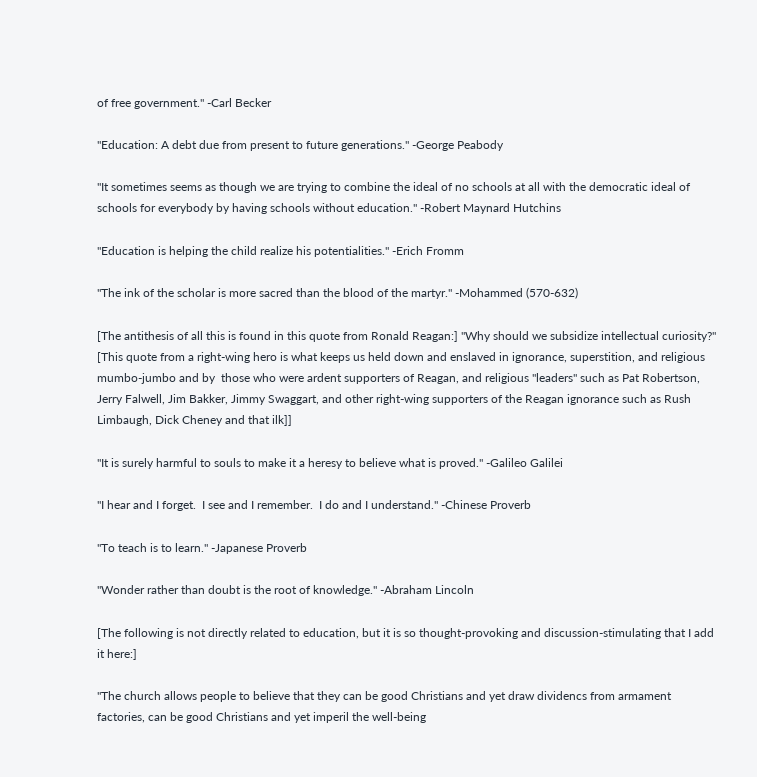of free government." -Carl Becker

"Education: A debt due from present to future generations." -George Peabody

"It sometimes seems as though we are trying to combine the ideal of no schools at all with the democratic ideal of schools for everybody by having schools without education." -Robert Maynard Hutchins

"Education is helping the child realize his potentialities." -Erich Fromm

"The ink of the scholar is more sacred than the blood of the martyr." -Mohammed (570-632)

[The antithesis of all this is found in this quote from Ronald Reagan:] "Why should we subsidize intellectual curiosity?"  [This quote from a right-wing hero is what keeps us held down and enslaved in ignorance, superstition, and religious mumbo-jumbo and by  those who were ardent supporters of Reagan, and religious "leaders" such as Pat Robertson, Jerry Falwell, Jim Bakker, Jimmy Swaggart, and other right-wing supporters of the Reagan ignorance such as Rush Limbaugh, Dick Cheney and that ilk]]

"It is surely harmful to souls to make it a heresy to believe what is proved." -Galileo Galilei

"I hear and I forget.  I see and I remember.  I do and I understand." -Chinese Proverb

"To teach is to learn." -Japanese Proverb

"Wonder rather than doubt is the root of knowledge." -Abraham Lincoln

[The following is not directly related to education, but it is so thought-provoking and discussion-stimulating that I add it here:]

"The church allows people to believe that they can be good Christians and yet draw dividencs from armament factories, can be good Christians and yet imperil the well-being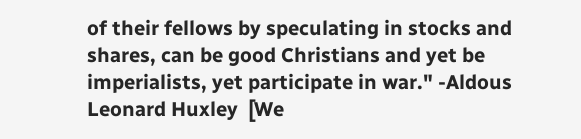of their fellows by speculating in stocks and shares, can be good Christians and yet be imperialists, yet participate in war." -Aldous Leonard Huxley  [We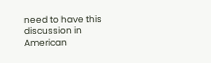need to have this discussion in American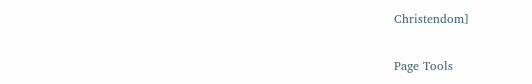Christendom]

Page Tools